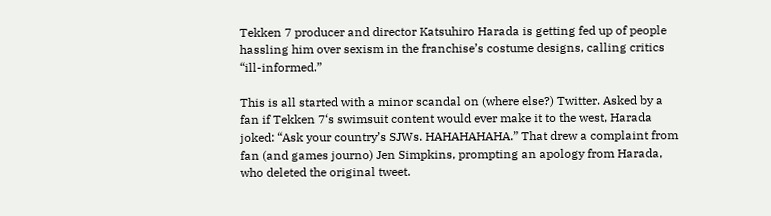Tekken 7 producer and director Katsuhiro Harada is getting fed up of people hassling him over sexism in the franchise’s costume designs, calling critics “ill-informed.”

This is all started with a minor scandal on (where else?) Twitter. Asked by a fan if Tekken 7‘s swimsuit content would ever make it to the west, Harada joked: “Ask your country’s SJWs. HAHAHAHAHA.” That drew a complaint from fan (and games journo) Jen Simpkins, prompting an apology from Harada, who deleted the original tweet.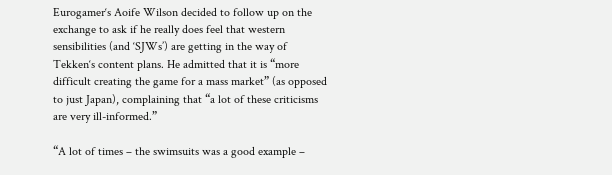Eurogamer‘s Aoife Wilson decided to follow up on the exchange to ask if he really does feel that western sensibilities (and ‘SJWs’) are getting in the way of Tekken‘s content plans. He admitted that it is “more difficult creating the game for a mass market” (as opposed to just Japan), complaining that “a lot of these criticisms are very ill-informed.”

“A lot of times – the swimsuits was a good example –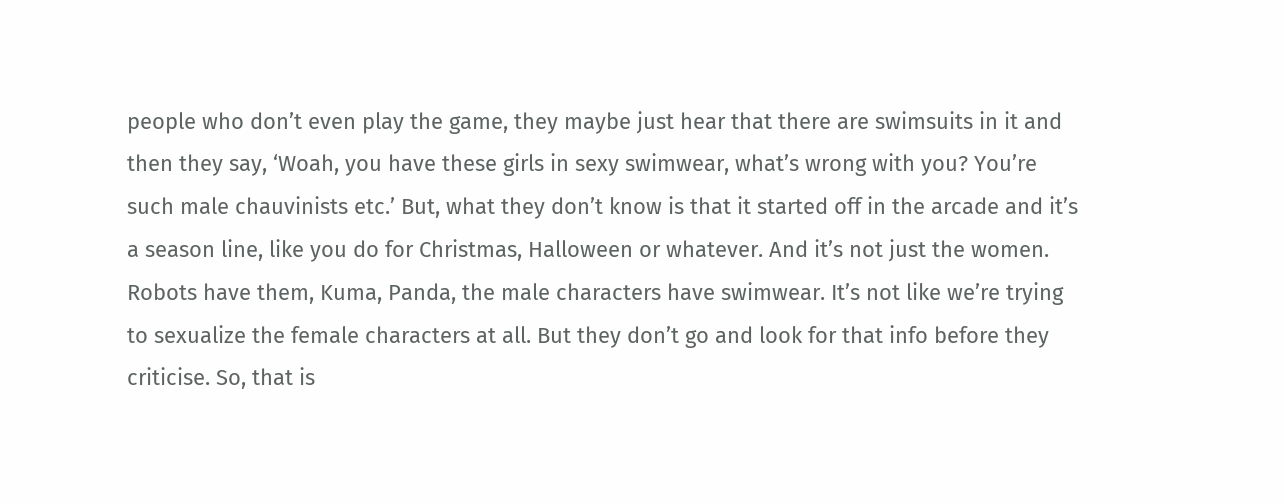people who don’t even play the game, they maybe just hear that there are swimsuits in it and then they say, ‘Woah, you have these girls in sexy swimwear, what’s wrong with you? You’re such male chauvinists etc.’ But, what they don’t know is that it started off in the arcade and it’s a season line, like you do for Christmas, Halloween or whatever. And it’s not just the women. Robots have them, Kuma, Panda, the male characters have swimwear. It’s not like we’re trying to sexualize the female characters at all. But they don’t go and look for that info before they criticise. So, that is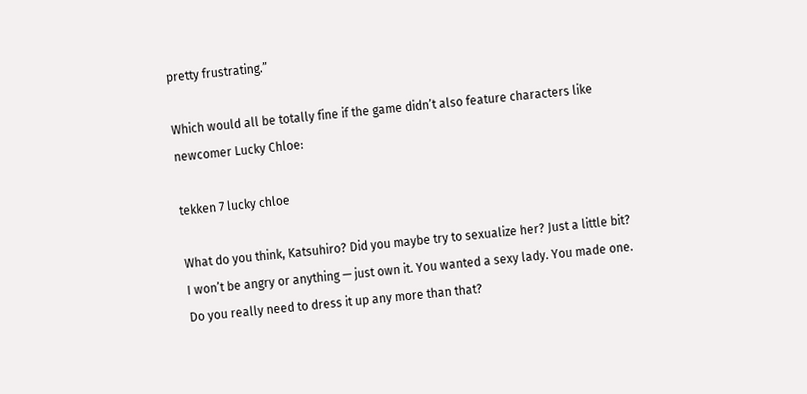pretty frustrating.”

Which would all be totally fine if the game didn’t also feature characters like newcomer Lucky Chloe:

tekken 7 lucky chloe

What do you think, Katsuhiro? Did you maybe try to sexualize her? Just a little bit? I won’t be angry or anything — just own it. You wanted a sexy lady. You made one. Do you really need to dress it up any more than that?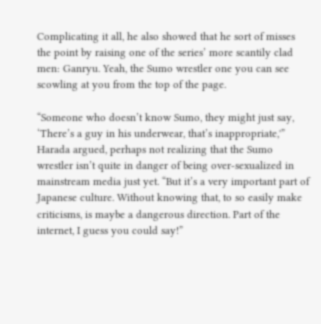Complicating it all, he also showed that he sort of misses the point by raising one of the series’ more scantily clad men: Ganryu. Yeah, the Sumo wrestler one you can see scowling at you from the top of the page.

“Someone who doesn’t know Sumo, they might just say, ‘There’s a guy in his underwear, that’s inappropriate,'” Harada argued, perhaps not realizing that the Sumo wrestler isn’t quite in danger of being over-sexualized in mainstream media just yet. “But it’s a very important part of Japanese culture. Without knowing that, to so easily make criticisms, is maybe a dangerous direction. Part of the internet, I guess you could say!”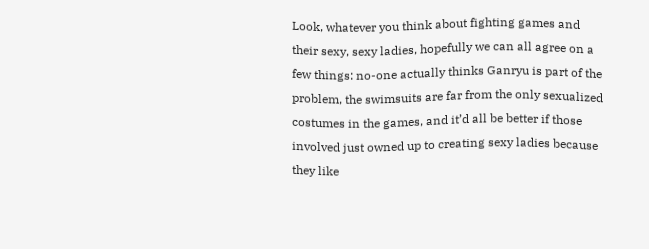Look, whatever you think about fighting games and their sexy, sexy ladies, hopefully we can all agree on a few things: no-one actually thinks Ganryu is part of the problem, the swimsuits are far from the only sexualized costumes in the games, and it’d all be better if those involved just owned up to creating sexy ladies because they like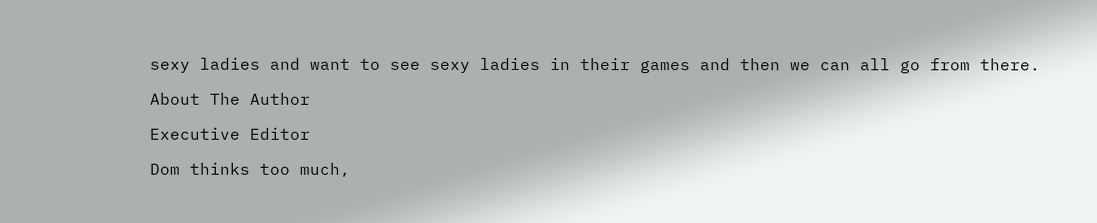sexy ladies and want to see sexy ladies in their games and then we can all go from there.

About The Author

Executive Editor

Dom thinks too much,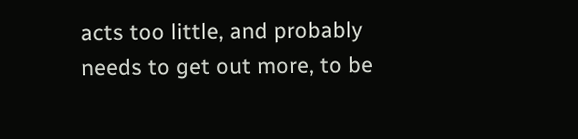acts too little, and probably needs to get out more, to be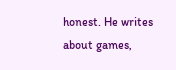honest. He writes about games,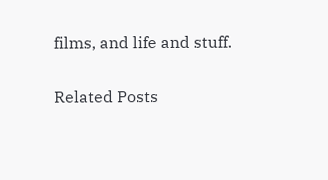films, and life and stuff.

Related Posts